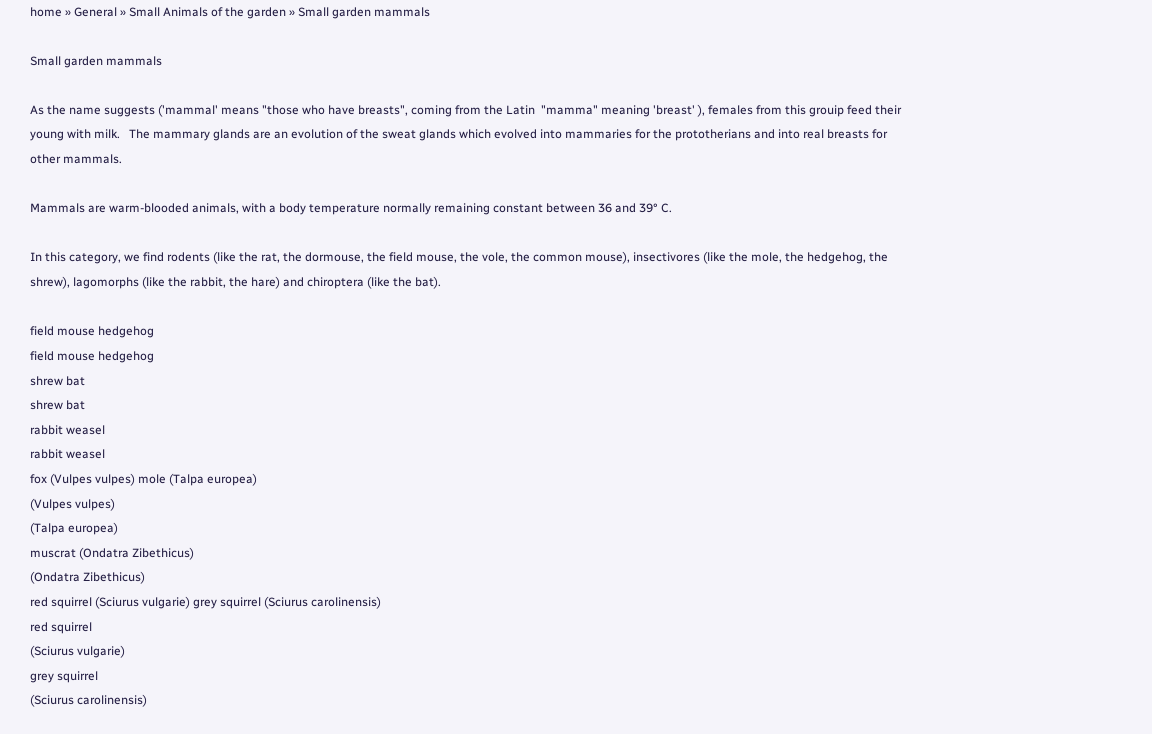home » General » Small Animals of the garden » Small garden mammals

Small garden mammals

As the name suggests ('mammal' means "those who have breasts", coming from the Latin  "mamma" meaning 'breast' ), females from this grouip feed their young with milk.   The mammary glands are an evolution of the sweat glands which evolved into mammaries for the prototherians and into real breasts for other mammals.

Mammals are warm-blooded animals, with a body temperature normally remaining constant between 36 and 39° C.

In this category, we find rodents (like the rat, the dormouse, the field mouse, the vole, the common mouse), insectivores (like the mole, the hedgehog, the shrew), lagomorphs (like the rabbit, the hare) and chiroptera (like the bat).

field mouse hedgehog
field mouse hedgehog
shrew bat
shrew bat
rabbit weasel
rabbit weasel
fox (Vulpes vulpes) mole (Talpa europea)
(Vulpes vulpes)
(Talpa europea)
muscrat (Ondatra Zibethicus)
(Ondatra Zibethicus)
red squirrel (Sciurus vulgarie) grey squirrel (Sciurus carolinensis)
red squirrel
(Sciurus vulgarie)
grey squirrel
(Sciurus carolinensis)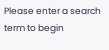Please enter a search term to begin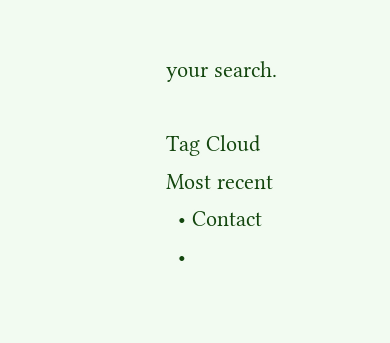your search.

Tag Cloud
Most recent
  • Contact
  •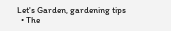Let's Garden, gardening tips
  • The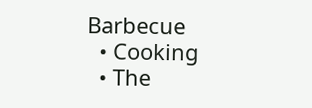Barbecue
  • Cooking
  • The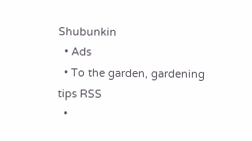Shubunkin
  • Ads
  • To the garden, gardening tips RSS
  •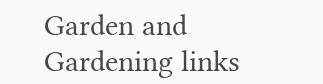Garden and Gardening links